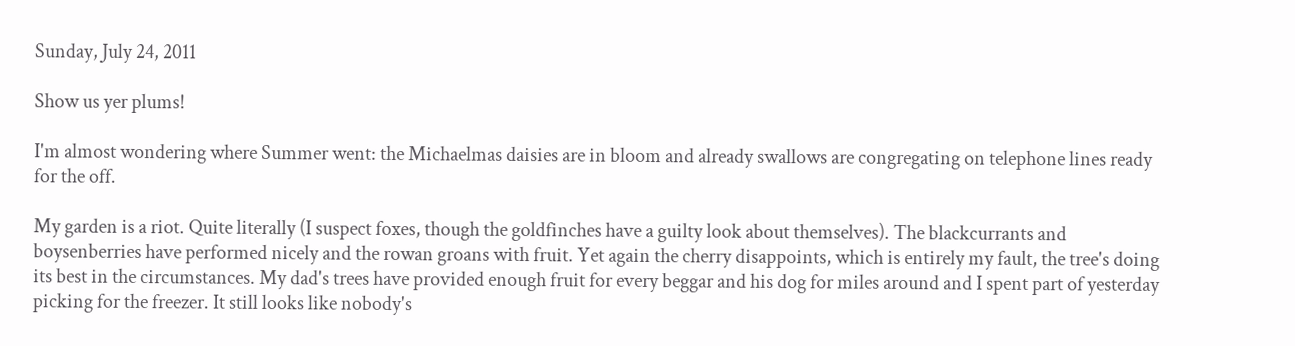Sunday, July 24, 2011

Show us yer plums!

I'm almost wondering where Summer went: the Michaelmas daisies are in bloom and already swallows are congregating on telephone lines ready for the off.

My garden is a riot. Quite literally (I suspect foxes, though the goldfinches have a guilty look about themselves). The blackcurrants and boysenberries have performed nicely and the rowan groans with fruit. Yet again the cherry disappoints, which is entirely my fault, the tree's doing its best in the circumstances. My dad's trees have provided enough fruit for every beggar and his dog for miles around and I spent part of yesterday picking for the freezer. It still looks like nobody's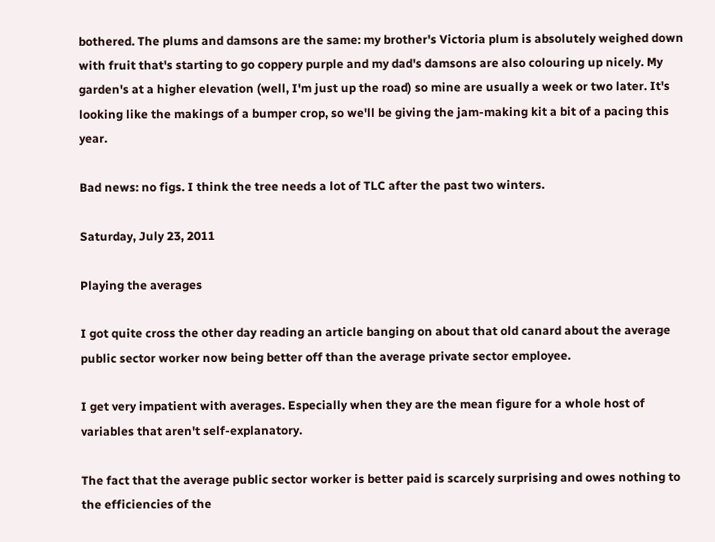bothered. The plums and damsons are the same: my brother's Victoria plum is absolutely weighed down with fruit that's starting to go coppery purple and my dad's damsons are also colouring up nicely. My garden's at a higher elevation (well, I'm just up the road) so mine are usually a week or two later. It's looking like the makings of a bumper crop, so we'll be giving the jam-making kit a bit of a pacing this year.

Bad news: no figs. I think the tree needs a lot of TLC after the past two winters.

Saturday, July 23, 2011

Playing the averages

I got quite cross the other day reading an article banging on about that old canard about the average public sector worker now being better off than the average private sector employee.

I get very impatient with averages. Especially when they are the mean figure for a whole host of variables that aren't self-explanatory.

The fact that the average public sector worker is better paid is scarcely surprising and owes nothing to the efficiencies of the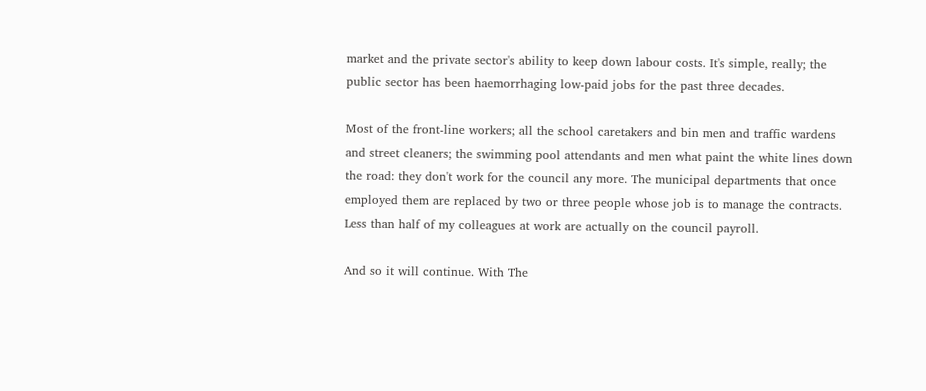market and the private sector's ability to keep down labour costs. It's simple, really; the public sector has been haemorrhaging low-paid jobs for the past three decades.

Most of the front-line workers; all the school caretakers and bin men and traffic wardens and street cleaners; the swimming pool attendants and men what paint the white lines down the road: they don't work for the council any more. The municipal departments that once employed them are replaced by two or three people whose job is to manage the contracts. Less than half of my colleagues at work are actually on the council payroll.

And so it will continue. With The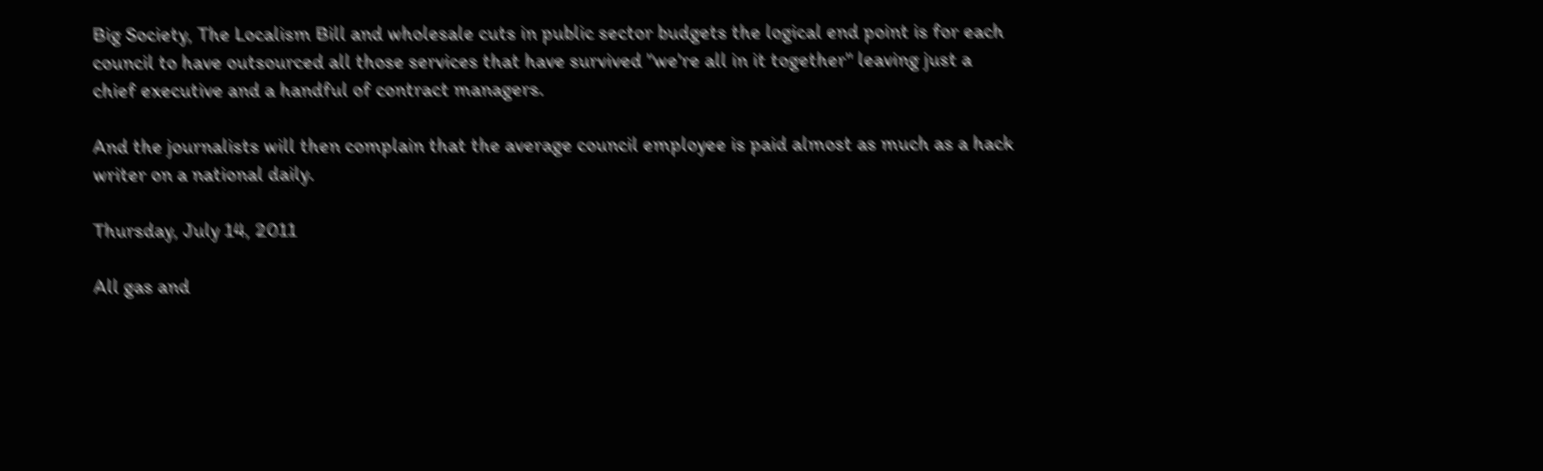Big Society, The Localism Bill and wholesale cuts in public sector budgets the logical end point is for each council to have outsourced all those services that have survived "we're all in it together" leaving just a chief executive and a handful of contract managers.

And the journalists will then complain that the average council employee is paid almost as much as a hack writer on a national daily.

Thursday, July 14, 2011

All gas and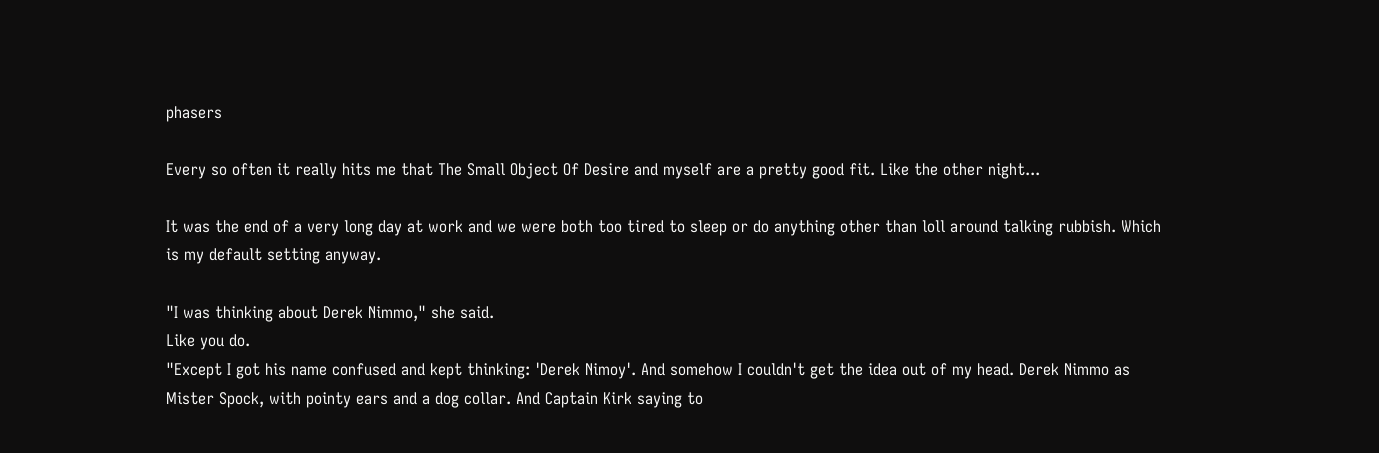phasers

Every so often it really hits me that The Small Object Of Desire and myself are a pretty good fit. Like the other night...

It was the end of a very long day at work and we were both too tired to sleep or do anything other than loll around talking rubbish. Which is my default setting anyway.

"I was thinking about Derek Nimmo," she said.
Like you do.
"Except I got his name confused and kept thinking: 'Derek Nimoy'. And somehow I couldn't get the idea out of my head. Derek Nimmo as Mister Spock, with pointy ears and a dog collar. And Captain Kirk saying to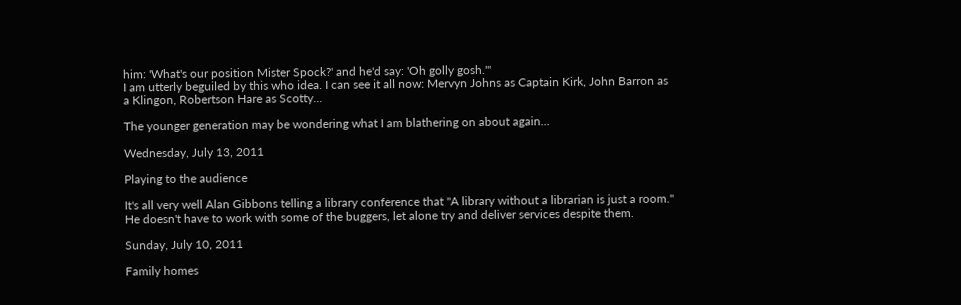him: 'What's our position Mister Spock?' and he'd say: 'Oh golly gosh.'"
I am utterly beguiled by this who idea. I can see it all now: Mervyn Johns as Captain Kirk, John Barron as a Klingon, Robertson Hare as Scotty...

The younger generation may be wondering what I am blathering on about again...

Wednesday, July 13, 2011

Playing to the audience

It's all very well Alan Gibbons telling a library conference that "A library without a librarian is just a room." He doesn't have to work with some of the buggers, let alone try and deliver services despite them.

Sunday, July 10, 2011

Family homes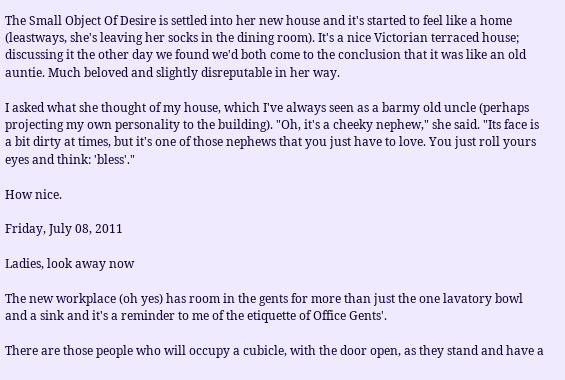The Small Object Of Desire is settled into her new house and it's started to feel like a home (leastways, she's leaving her socks in the dining room). It's a nice Victorian terraced house; discussing it the other day we found we'd both come to the conclusion that it was like an old auntie. Much beloved and slightly disreputable in her way.

I asked what she thought of my house, which I've always seen as a barmy old uncle (perhaps projecting my own personality to the building). "Oh, it's a cheeky nephew," she said. "Its face is a bit dirty at times, but it's one of those nephews that you just have to love. You just roll yours eyes and think: 'bless'."

How nice.

Friday, July 08, 2011

Ladies, look away now

The new workplace (oh yes) has room in the gents for more than just the one lavatory bowl and a sink and it's a reminder to me of the etiquette of Office Gents'.

There are those people who will occupy a cubicle, with the door open, as they stand and have a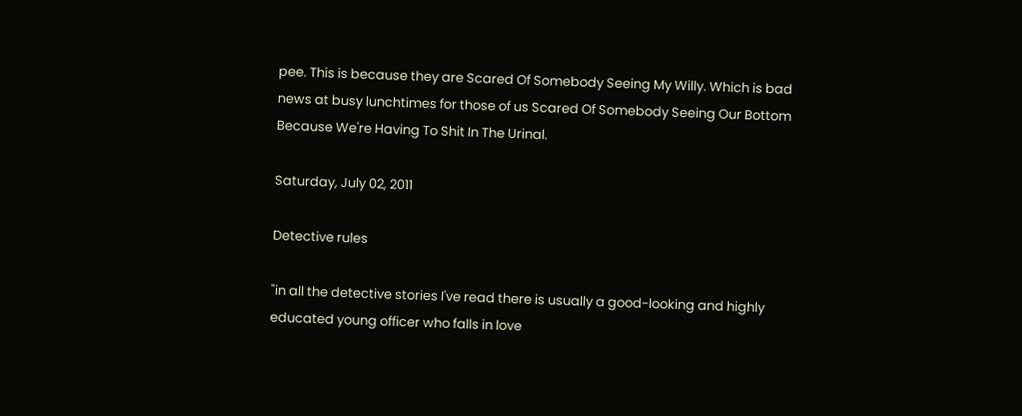pee. This is because they are Scared Of Somebody Seeing My Willy. Which is bad news at busy lunchtimes for those of us Scared Of Somebody Seeing Our Bottom Because We're Having To Shit In The Urinal.

Saturday, July 02, 2011

Detective rules

"in all the detective stories I've read there is usually a good-looking and highly educated young officer who falls in love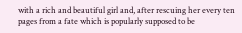with a rich and beautiful girl and, after rescuing her every ten pages from a fate which is popularly supposed to be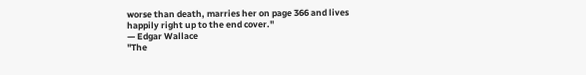worse than death, marries her on page 366 and lives happily right up to the end cover."
— Edgar Wallace
"The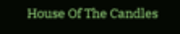House Of The Candles